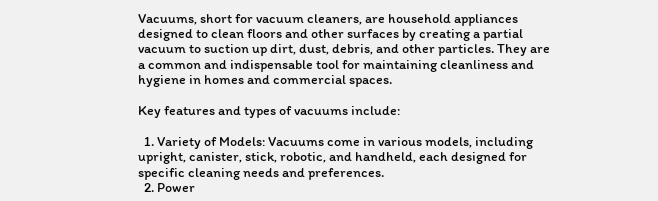Vacuums, short for vacuum cleaners, are household appliances designed to clean floors and other surfaces by creating a partial vacuum to suction up dirt, dust, debris, and other particles. They are a common and indispensable tool for maintaining cleanliness and hygiene in homes and commercial spaces.

Key features and types of vacuums include:

  1. Variety of Models: Vacuums come in various models, including upright, canister, stick, robotic, and handheld, each designed for specific cleaning needs and preferences.
  2. Power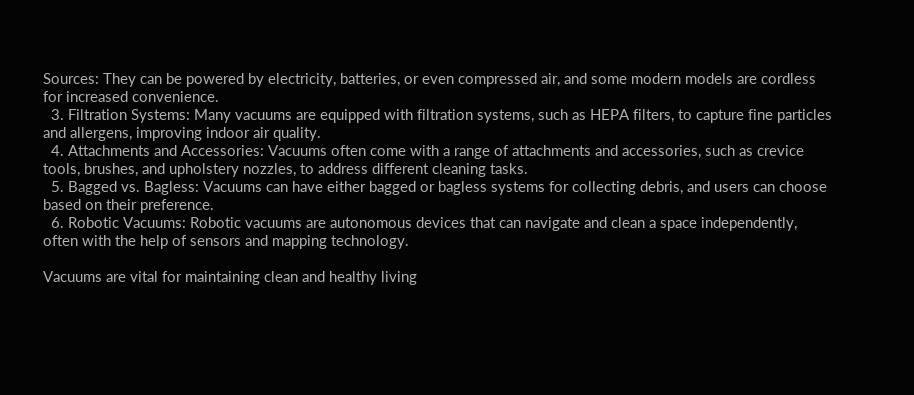Sources: They can be powered by electricity, batteries, or even compressed air, and some modern models are cordless for increased convenience.
  3. Filtration Systems: Many vacuums are equipped with filtration systems, such as HEPA filters, to capture fine particles and allergens, improving indoor air quality.
  4. Attachments and Accessories: Vacuums often come with a range of attachments and accessories, such as crevice tools, brushes, and upholstery nozzles, to address different cleaning tasks.
  5. Bagged vs. Bagless: Vacuums can have either bagged or bagless systems for collecting debris, and users can choose based on their preference.
  6. Robotic Vacuums: Robotic vacuums are autonomous devices that can navigate and clean a space independently, often with the help of sensors and mapping technology.

Vacuums are vital for maintaining clean and healthy living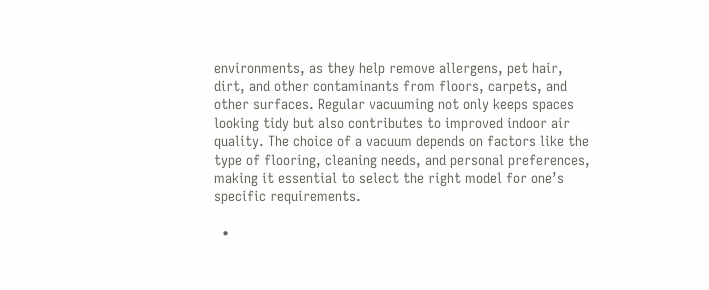environments, as they help remove allergens, pet hair, dirt, and other contaminants from floors, carpets, and other surfaces. Regular vacuuming not only keeps spaces looking tidy but also contributes to improved indoor air quality. The choice of a vacuum depends on factors like the type of flooring, cleaning needs, and personal preferences, making it essential to select the right model for one’s specific requirements.

  •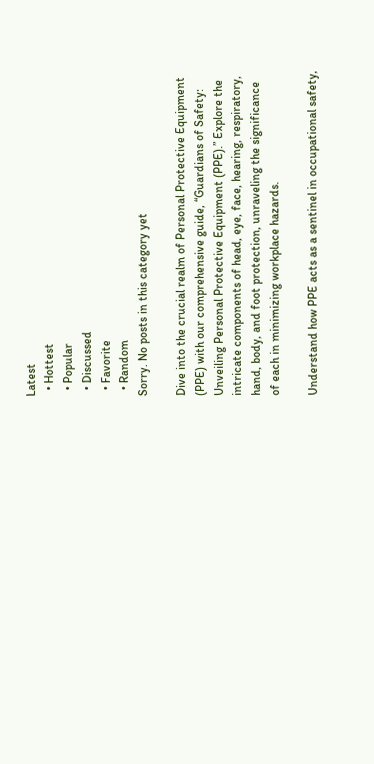Latest
  • Hottest
  • Popular
  • Discussed
  • Favorite
  • Random
Sorry. No posts in this category yet

Dive into the crucial realm of Personal Protective Equipment (PPE) with our comprehensive guide, “Guardians of Safety: Unveiling Personal Protective Equipment (PPE).” Explore the intricate components of head, eye, face, hearing, respiratory, hand, body, and foot protection, unraveling the significance of each in minimizing workplace hazards.

Understand how PPE acts as a sentinel in occupational safety,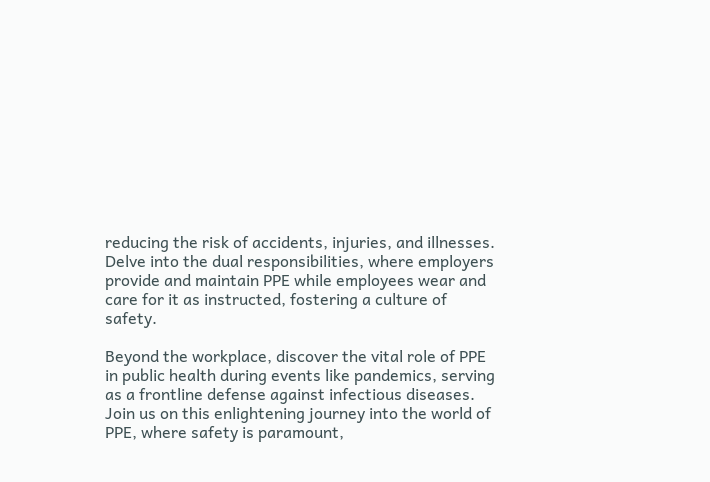reducing the risk of accidents, injuries, and illnesses. Delve into the dual responsibilities, where employers provide and maintain PPE while employees wear and care for it as instructed, fostering a culture of safety.

Beyond the workplace, discover the vital role of PPE in public health during events like pandemics, serving as a frontline defense against infectious diseases. Join us on this enlightening journey into the world of PPE, where safety is paramount,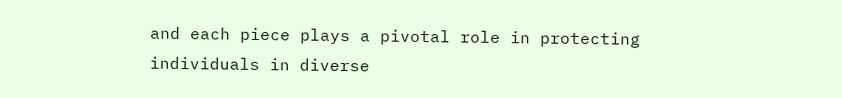and each piece plays a pivotal role in protecting individuals in diverse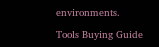environments.

Tools Buying Guide